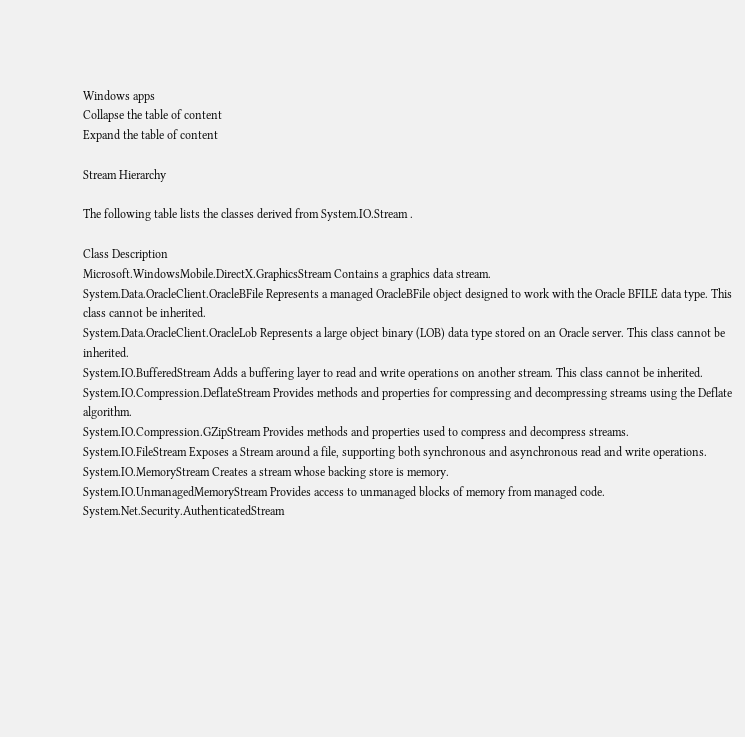Windows apps
Collapse the table of content
Expand the table of content

Stream Hierarchy

The following table lists the classes derived from System.IO.Stream .

Class Description
Microsoft.WindowsMobile.DirectX.GraphicsStream Contains a graphics data stream.
System.Data.OracleClient.OracleBFile Represents a managed OracleBFile object designed to work with the Oracle BFILE data type. This class cannot be inherited.
System.Data.OracleClient.OracleLob Represents a large object binary (LOB) data type stored on an Oracle server. This class cannot be inherited.
System.IO.BufferedStream Adds a buffering layer to read and write operations on another stream. This class cannot be inherited.
System.IO.Compression.DeflateStream Provides methods and properties for compressing and decompressing streams using the Deflate algorithm.
System.IO.Compression.GZipStream Provides methods and properties used to compress and decompress streams.
System.IO.FileStream Exposes a Stream around a file, supporting both synchronous and asynchronous read and write operations.
System.IO.MemoryStream Creates a stream whose backing store is memory.
System.IO.UnmanagedMemoryStream Provides access to unmanaged blocks of memory from managed code.
System.Net.Security.AuthenticatedStream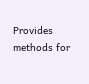Provides methods for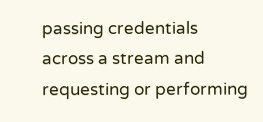passing credentials across a stream and requesting or performing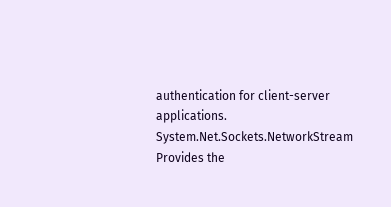authentication for client-server applications.
System.Net.Sockets.NetworkStream Provides the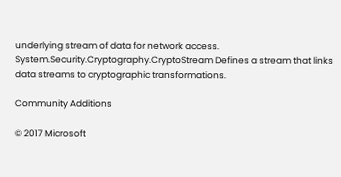underlying stream of data for network access.
System.Security.Cryptography.CryptoStream Defines a stream that links data streams to cryptographic transformations.

Community Additions

© 2017 Microsoft